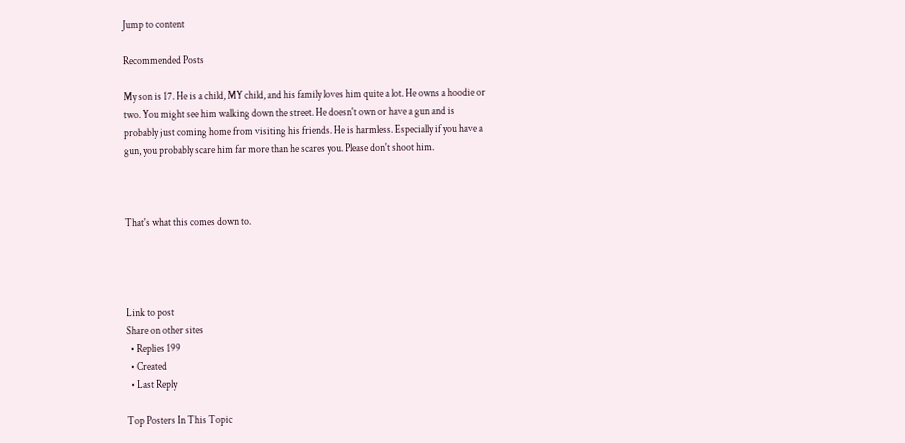Jump to content

Recommended Posts

My son is 17. He is a child, MY child, and his family loves him quite a lot. He owns a hoodie or two. You might see him walking down the street. He doesn't own or have a gun and is probably just coming home from visiting his friends. He is harmless. Especially if you have a gun, you probably scare him far more than he scares you. Please don't shoot him.



That's what this comes down to.




Link to post
Share on other sites
  • Replies 199
  • Created
  • Last Reply

Top Posters In This Topic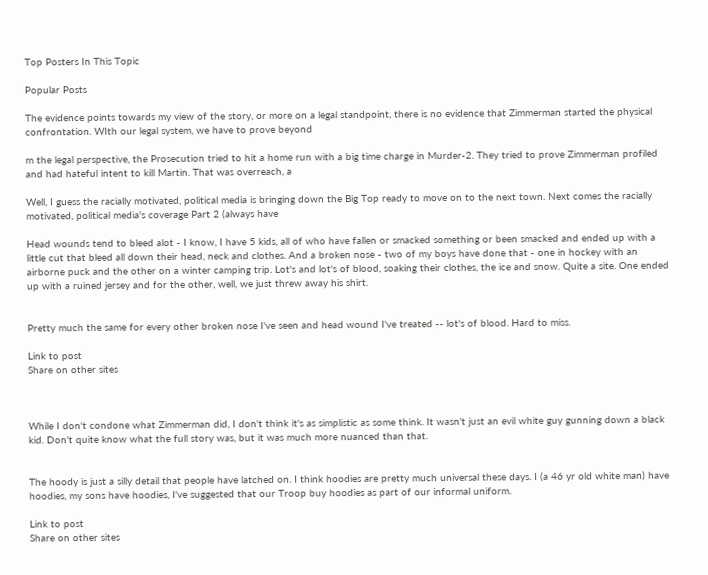Top Posters In This Topic

Popular Posts

The evidence points towards my view of the story, or more on a legal standpoint, there is no evidence that Zimmerman started the physical confrontation. WIth our legal system, we have to prove beyond

m the legal perspective, the Prosecution tried to hit a home run with a big time charge in Murder-2. They tried to prove Zimmerman profiled and had hateful intent to kill Martin. That was overreach, a

Well, I guess the racially motivated, political media is bringing down the Big Top ready to move on to the next town. Next comes the racially motivated, political media's coverage Part 2 (always have

Head wounds tend to bleed alot - I know, I have 5 kids, all of who have fallen or smacked something or been smacked and ended up with a little cut that bleed all down their head, neck and clothes. And a broken nose - two of my boys have done that - one in hockey with an airborne puck and the other on a winter camping trip. Lot's and lot's of blood, soaking their clothes, the ice and snow. Quite a site. One ended up with a ruined jersey and for the other, well, we just threw away his shirt.


Pretty much the same for every other broken nose I've seen and head wound I've treated -- lot's of blood. Hard to miss.

Link to post
Share on other sites



While I don't condone what Zimmerman did, I don't think it's as simplistic as some think. It wasn't just an evil white guy gunning down a black kid. Don't quite know what the full story was, but it was much more nuanced than that.


The hoody is just a silly detail that people have latched on. I think hoodies are pretty much universal these days. I (a 46 yr old white man) have hoodies, my sons have hoodies, I've suggested that our Troop buy hoodies as part of our informal uniform.

Link to post
Share on other sites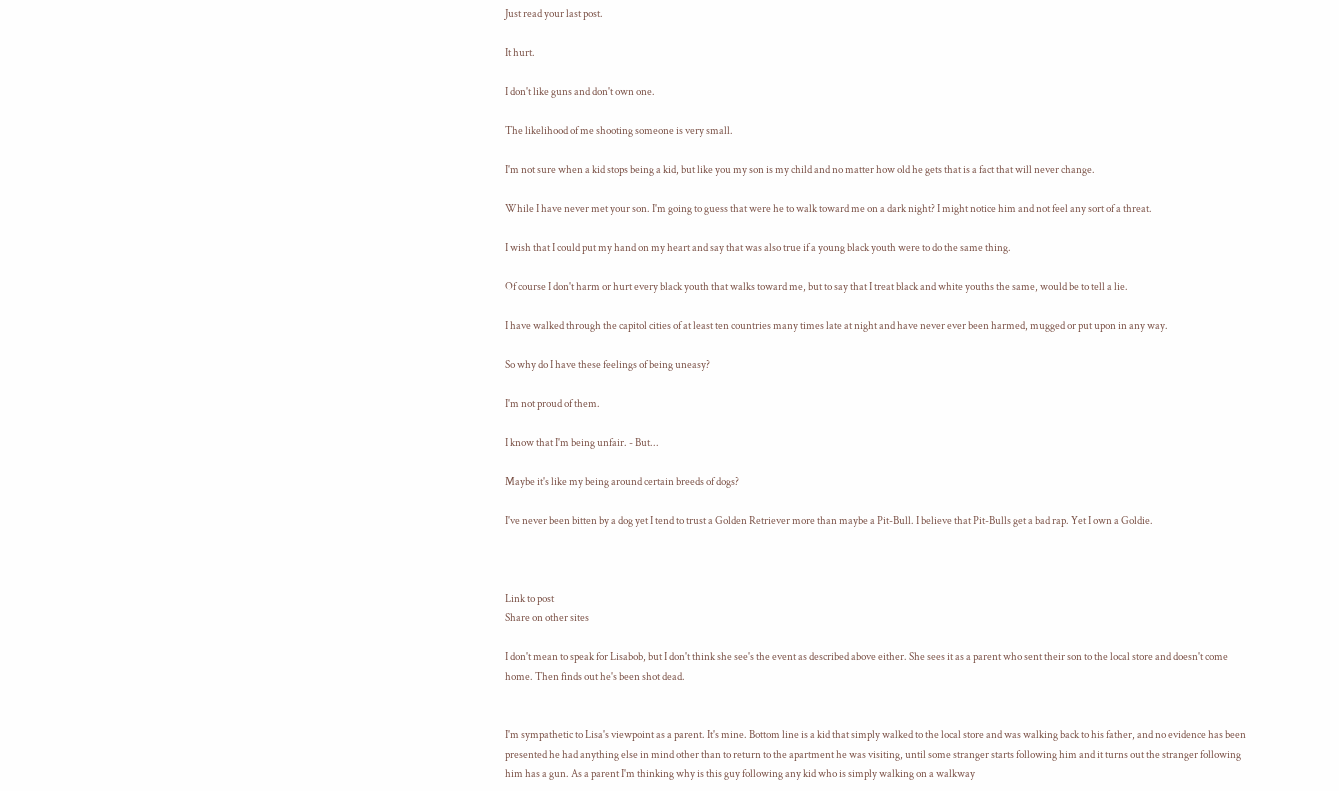Just read your last post.

It hurt.

I don't like guns and don't own one.

The likelihood of me shooting someone is very small.

I'm not sure when a kid stops being a kid, but like you my son is my child and no matter how old he gets that is a fact that will never change.

While I have never met your son. I'm going to guess that were he to walk toward me on a dark night? I might notice him and not feel any sort of a threat.

I wish that I could put my hand on my heart and say that was also true if a young black youth were to do the same thing.

Of course I don't harm or hurt every black youth that walks toward me, but to say that I treat black and white youths the same, would be to tell a lie.

I have walked through the capitol cities of at least ten countries many times late at night and have never ever been harmed, mugged or put upon in any way.

So why do I have these feelings of being uneasy?

I'm not proud of them.

I know that I'm being unfair. - But...

Maybe it's like my being around certain breeds of dogs?

I've never been bitten by a dog yet I tend to trust a Golden Retriever more than maybe a Pit-Bull. I believe that Pit-Bulls get a bad rap. Yet I own a Goldie.



Link to post
Share on other sites

I don't mean to speak for Lisabob, but I don't think she see's the event as described above either. She sees it as a parent who sent their son to the local store and doesn't come home. Then finds out he's been shot dead.


I'm sympathetic to Lisa's viewpoint as a parent. It's mine. Bottom line is a kid that simply walked to the local store and was walking back to his father, and no evidence has been presented he had anything else in mind other than to return to the apartment he was visiting, until some stranger starts following him and it turns out the stranger following him has a gun. As a parent I'm thinking why is this guy following any kid who is simply walking on a walkway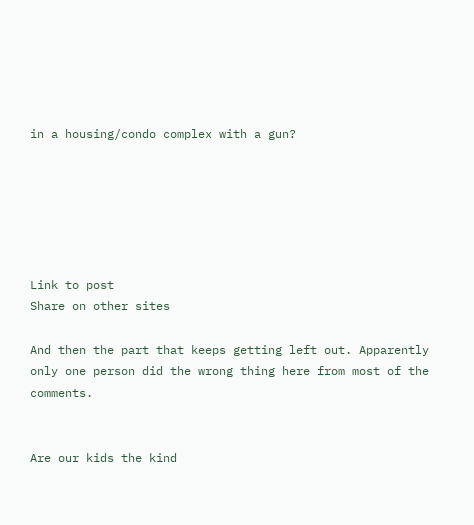in a housing/condo complex with a gun?






Link to post
Share on other sites

And then the part that keeps getting left out. Apparently only one person did the wrong thing here from most of the comments.


Are our kids the kind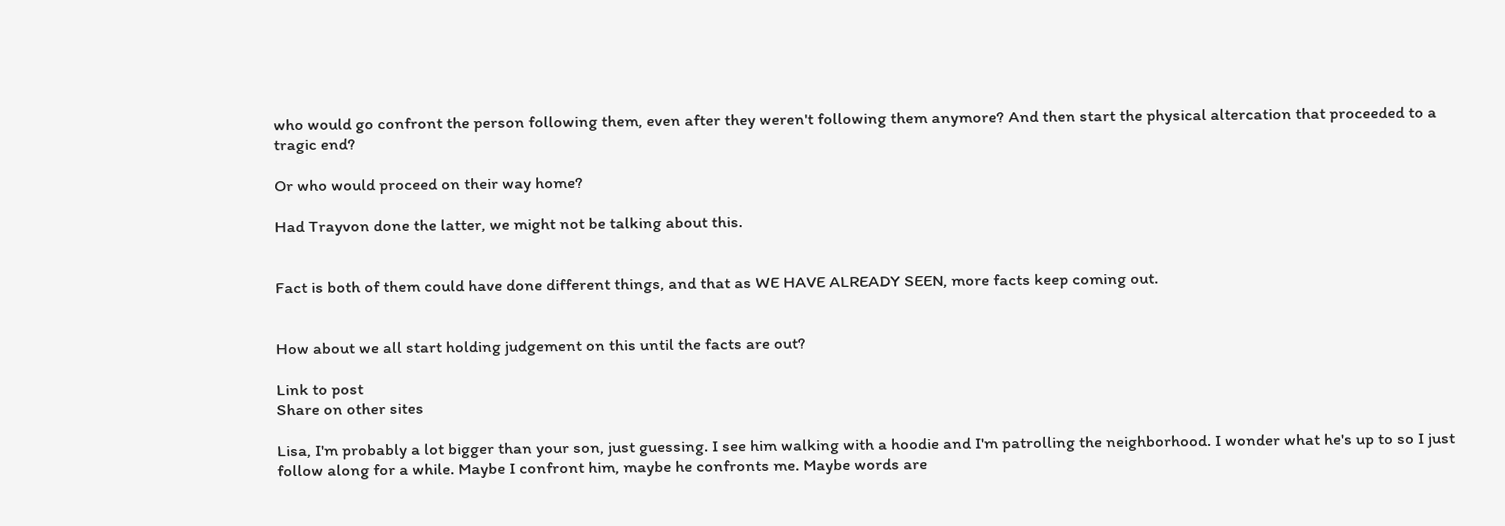who would go confront the person following them, even after they weren't following them anymore? And then start the physical altercation that proceeded to a tragic end?

Or who would proceed on their way home?

Had Trayvon done the latter, we might not be talking about this.


Fact is both of them could have done different things, and that as WE HAVE ALREADY SEEN, more facts keep coming out.


How about we all start holding judgement on this until the facts are out?

Link to post
Share on other sites

Lisa, I'm probably a lot bigger than your son, just guessing. I see him walking with a hoodie and I'm patrolling the neighborhood. I wonder what he's up to so I just follow along for a while. Maybe I confront him, maybe he confronts me. Maybe words are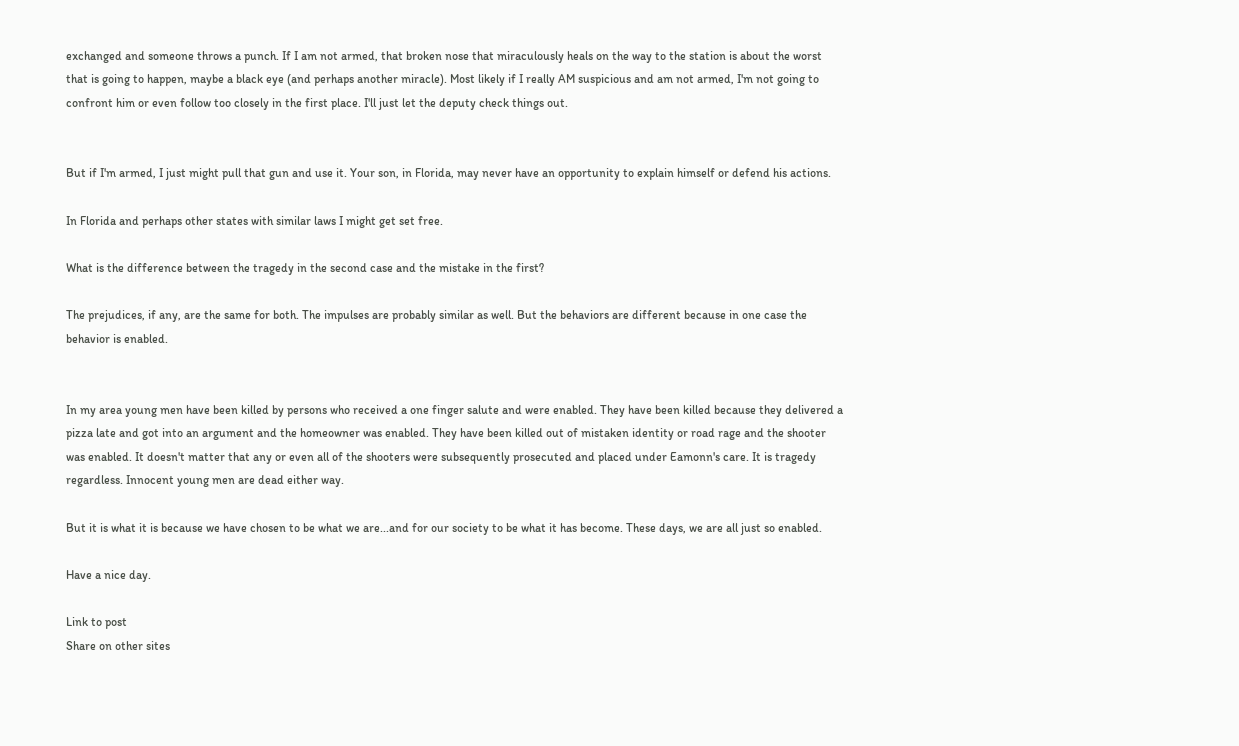exchanged and someone throws a punch. If I am not armed, that broken nose that miraculously heals on the way to the station is about the worst that is going to happen, maybe a black eye (and perhaps another miracle). Most likely if I really AM suspicious and am not armed, I'm not going to confront him or even follow too closely in the first place. I'll just let the deputy check things out.


But if I'm armed, I just might pull that gun and use it. Your son, in Florida, may never have an opportunity to explain himself or defend his actions.

In Florida and perhaps other states with similar laws I might get set free.

What is the difference between the tragedy in the second case and the mistake in the first?

The prejudices, if any, are the same for both. The impulses are probably similar as well. But the behaviors are different because in one case the behavior is enabled.


In my area young men have been killed by persons who received a one finger salute and were enabled. They have been killed because they delivered a pizza late and got into an argument and the homeowner was enabled. They have been killed out of mistaken identity or road rage and the shooter was enabled. It doesn't matter that any or even all of the shooters were subsequently prosecuted and placed under Eamonn's care. It is tragedy regardless. Innocent young men are dead either way.

But it is what it is because we have chosen to be what we are...and for our society to be what it has become. These days, we are all just so enabled.

Have a nice day.

Link to post
Share on other sites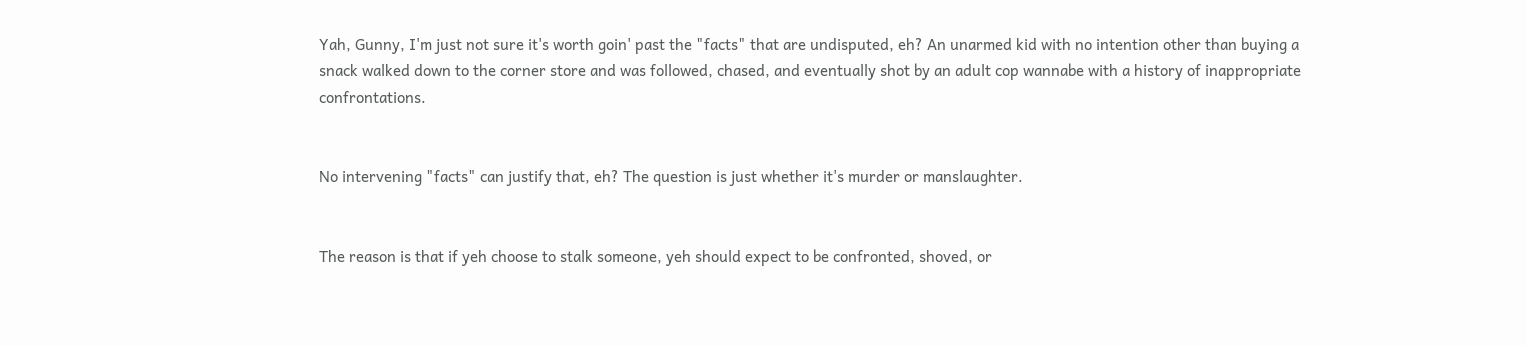Yah, Gunny, I'm just not sure it's worth goin' past the "facts" that are undisputed, eh? An unarmed kid with no intention other than buying a snack walked down to the corner store and was followed, chased, and eventually shot by an adult cop wannabe with a history of inappropriate confrontations.


No intervening "facts" can justify that, eh? The question is just whether it's murder or manslaughter.


The reason is that if yeh choose to stalk someone, yeh should expect to be confronted, shoved, or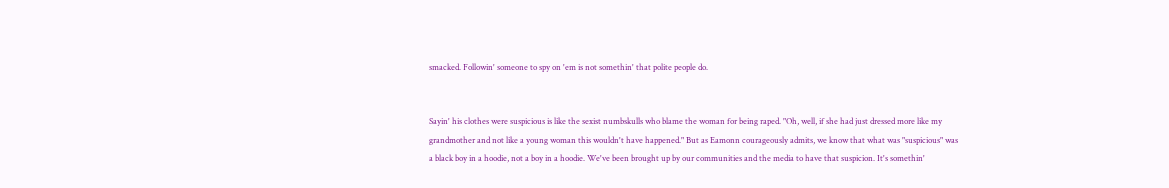smacked. Followin' someone to spy on 'em is not somethin' that polite people do.


Sayin' his clothes were suspicious is like the sexist numbskulls who blame the woman for being raped. "Oh, well, if she had just dressed more like my grandmother and not like a young woman this wouldn't have happened." But as Eamonn courageously admits, we know that what was "suspicious" was a black boy in a hoodie, not a boy in a hoodie. We've been brought up by our communities and the media to have that suspicion. It's somethin'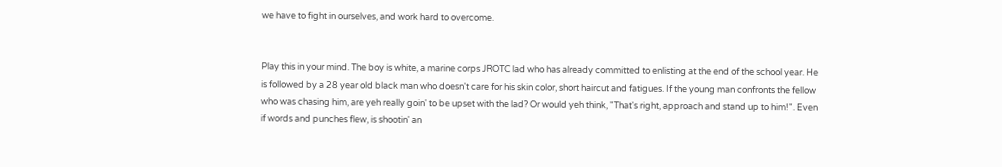we have to fight in ourselves, and work hard to overcome.


Play this in your mind. The boy is white, a marine corps JROTC lad who has already committed to enlisting at the end of the school year. He is followed by a 28 year old black man who doesn't care for his skin color, short haircut and fatigues. If the young man confronts the fellow who was chasing him, are yeh really goin' to be upset with the lad? Or would yeh think, "That's right, approach and stand up to him!". Even if words and punches flew, is shootin' an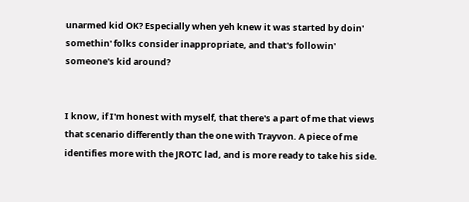unarmed kid OK? Especially when yeh knew it was started by doin' somethin' folks consider inappropriate, and that's followin' someone's kid around?


I know, if I'm honest with myself, that there's a part of me that views that scenario differently than the one with Trayvon. A piece of me identifies more with the JROTC lad, and is more ready to take his side.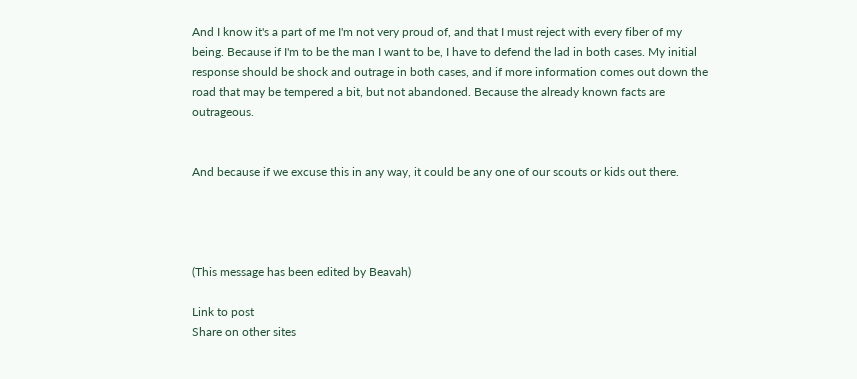And I know it's a part of me I'm not very proud of, and that I must reject with every fiber of my being. Because if I'm to be the man I want to be, I have to defend the lad in both cases. My initial response should be shock and outrage in both cases, and if more information comes out down the road that may be tempered a bit, but not abandoned. Because the already known facts are outrageous.


And because if we excuse this in any way, it could be any one of our scouts or kids out there.




(This message has been edited by Beavah)

Link to post
Share on other sites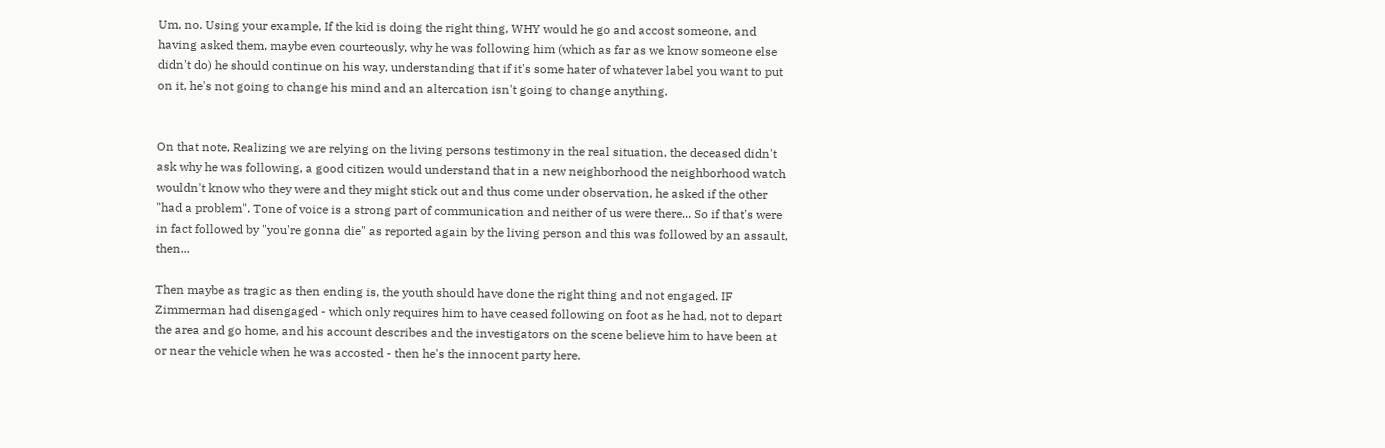Um, no. Using your example, If the kid is doing the right thing, WHY would he go and accost someone, and having asked them, maybe even courteously, why he was following him (which as far as we know someone else didn't do) he should continue on his way, understanding that if it's some hater of whatever label you want to put on it, he's not going to change his mind and an altercation isn't going to change anything.


On that note, Realizing we are relying on the living persons testimony in the real situation, the deceased didn't ask why he was following, a good citizen would understand that in a new neighborhood the neighborhood watch wouldn't know who they were and they might stick out and thus come under observation, he asked if the other "had a problem". Tone of voice is a strong part of communication and neither of us were there... So if that's were in fact followed by "you're gonna die" as reported again by the living person and this was followed by an assault, then...

Then maybe as tragic as then ending is, the youth should have done the right thing and not engaged. IF Zimmerman had disengaged - which only requires him to have ceased following on foot as he had, not to depart the area and go home, and his account describes and the investigators on the scene believe him to have been at or near the vehicle when he was accosted - then he's the innocent party here.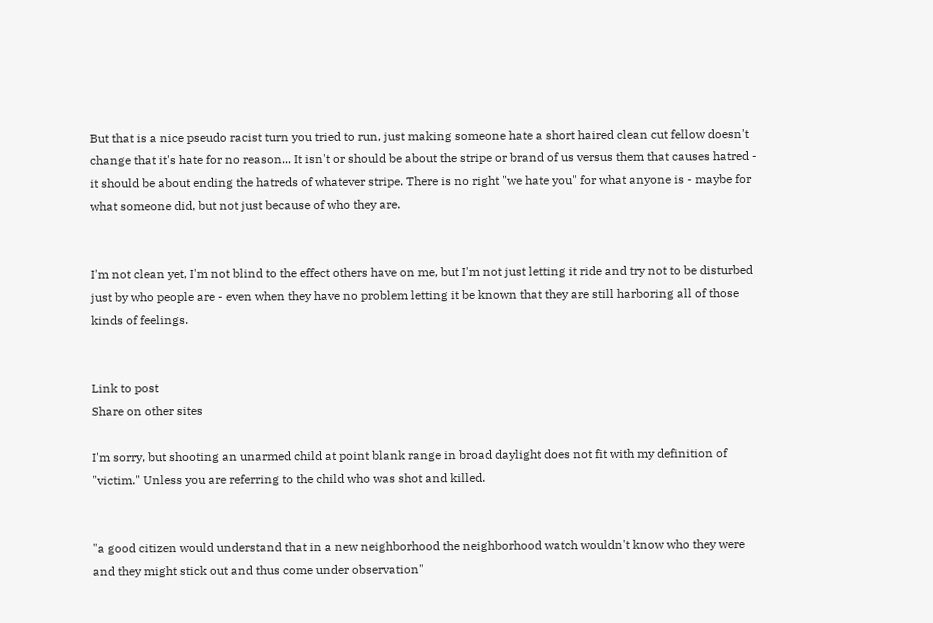But that is a nice pseudo racist turn you tried to run, just making someone hate a short haired clean cut fellow doesn't change that it's hate for no reason... It isn't or should be about the stripe or brand of us versus them that causes hatred - it should be about ending the hatreds of whatever stripe. There is no right "we hate you" for what anyone is - maybe for what someone did, but not just because of who they are.


I'm not clean yet, I'm not blind to the effect others have on me, but I'm not just letting it ride and try not to be disturbed just by who people are - even when they have no problem letting it be known that they are still harboring all of those kinds of feelings.


Link to post
Share on other sites

I'm sorry, but shooting an unarmed child at point blank range in broad daylight does not fit with my definition of "victim." Unless you are referring to the child who was shot and killed.


"a good citizen would understand that in a new neighborhood the neighborhood watch wouldn't know who they were and they might stick out and thus come under observation"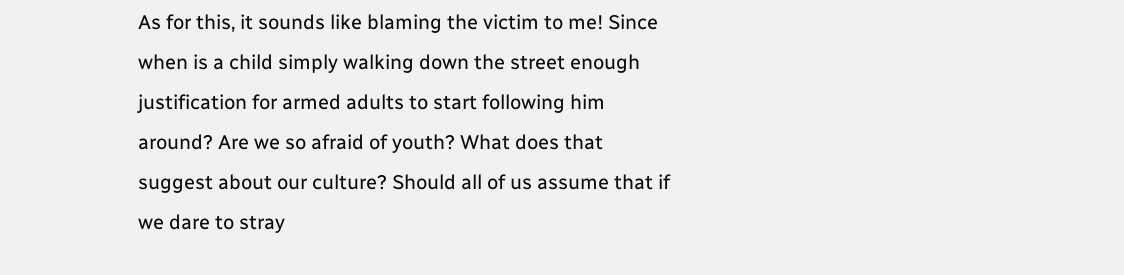As for this, it sounds like blaming the victim to me! Since when is a child simply walking down the street enough justification for armed adults to start following him around? Are we so afraid of youth? What does that suggest about our culture? Should all of us assume that if we dare to stray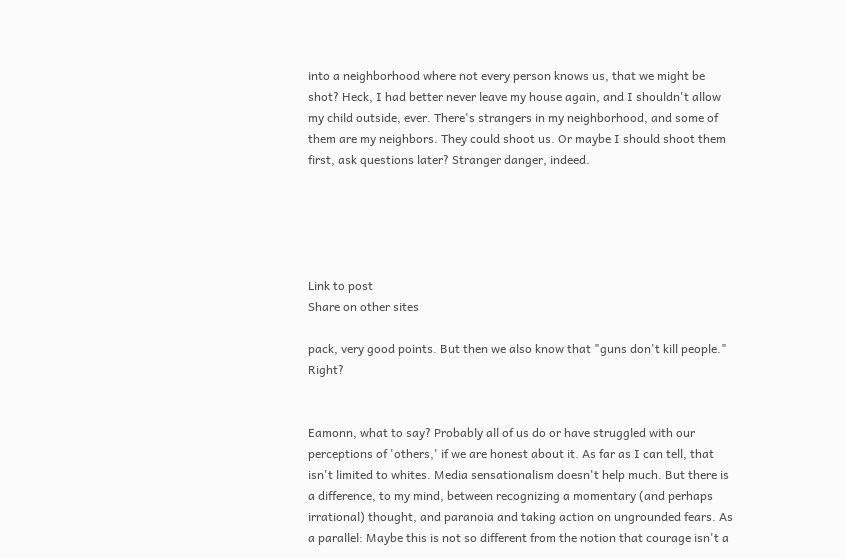into a neighborhood where not every person knows us, that we might be shot? Heck, I had better never leave my house again, and I shouldn't allow my child outside, ever. There's strangers in my neighborhood, and some of them are my neighbors. They could shoot us. Or maybe I should shoot them first, ask questions later? Stranger danger, indeed.





Link to post
Share on other sites

pack, very good points. But then we also know that "guns don't kill people." Right?


Eamonn, what to say? Probably all of us do or have struggled with our perceptions of 'others,' if we are honest about it. As far as I can tell, that isn't limited to whites. Media sensationalism doesn't help much. But there is a difference, to my mind, between recognizing a momentary (and perhaps irrational) thought, and paranoia and taking action on ungrounded fears. As a parallel: Maybe this is not so different from the notion that courage isn't a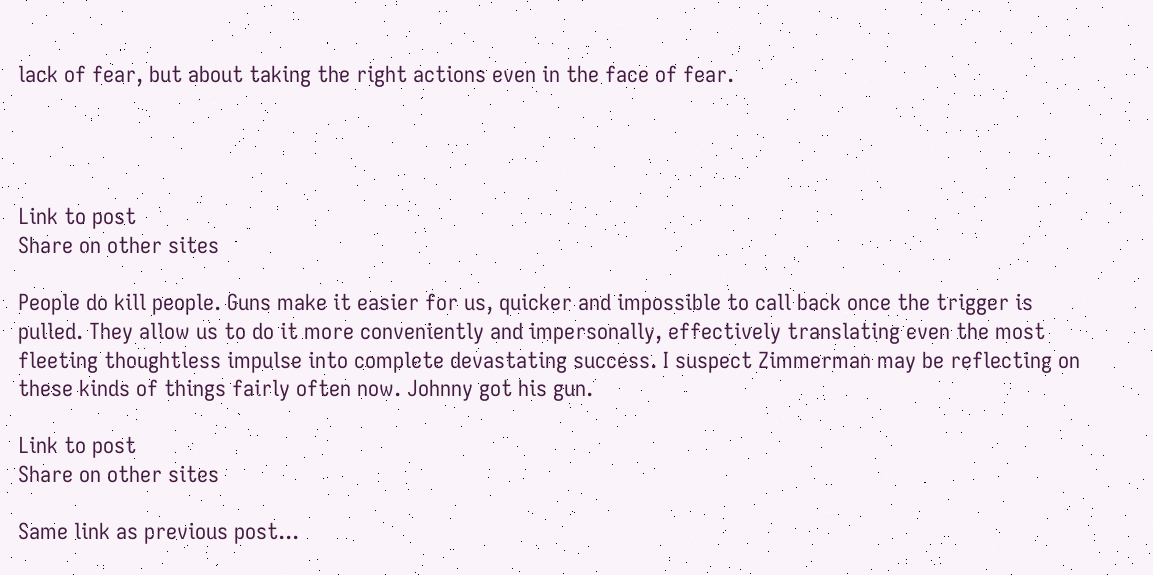lack of fear, but about taking the right actions even in the face of fear.




Link to post
Share on other sites

People do kill people. Guns make it easier for us, quicker and impossible to call back once the trigger is pulled. They allow us to do it more conveniently and impersonally, effectively translating even the most fleeting thoughtless impulse into complete devastating success. I suspect Zimmerman may be reflecting on these kinds of things fairly often now. Johnny got his gun.

Link to post
Share on other sites

Same link as previous post...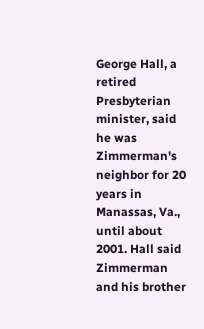George Hall, a retired Presbyterian minister, said he was Zimmerman's neighbor for 20 years in Manassas, Va., until about 2001. Hall said Zimmerman and his brother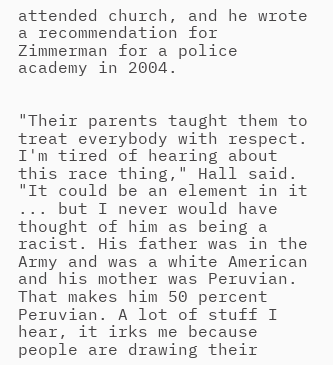attended church, and he wrote a recommendation for Zimmerman for a police academy in 2004.


"Their parents taught them to treat everybody with respect. I'm tired of hearing about this race thing," Hall said. "It could be an element in it ... but I never would have thought of him as being a racist. His father was in the Army and was a white American and his mother was Peruvian. That makes him 50 percent Peruvian. A lot of stuff I hear, it irks me because people are drawing their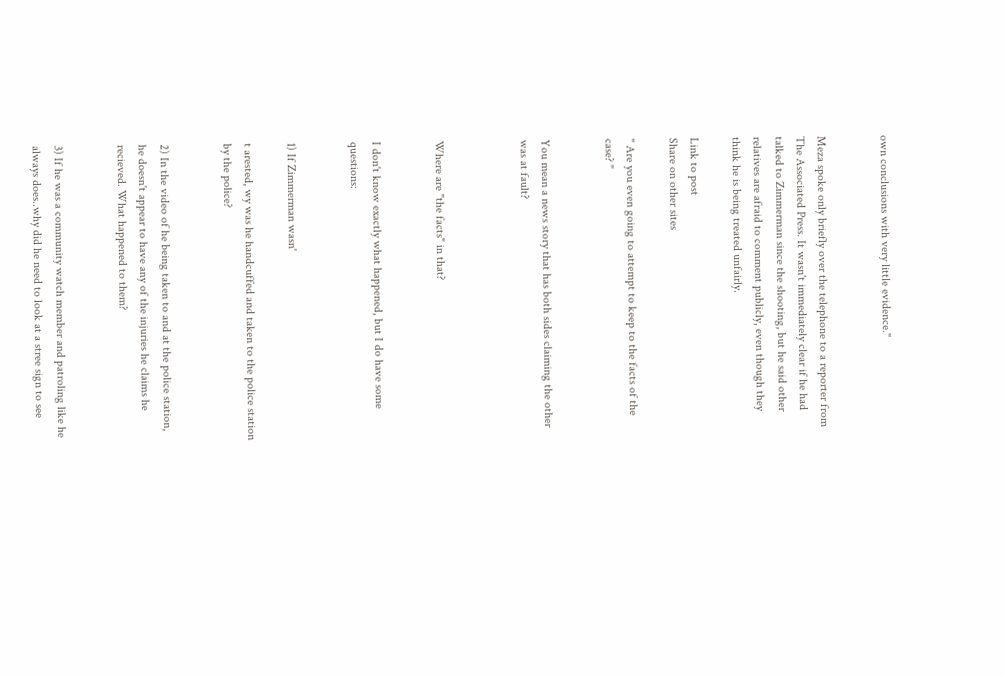own conclusions with very little evidence."


Meza spoke only briefly over the telephone to a reporter from The Associated Press. It wasn't immediately clear if he had talked to Zimmerman since the shooting, but he said other relatives are afraid to comment publicly, even though they think he is being treated unfairly.

Link to post
Share on other sites

" Are you even going to attempt to keep to the facts of the case? "


You mean a news story that has both sides claiming the other was at fault?



Where are "the facts" in that?


I don't know exactly what happened, but I do have some questions:


1) If Zimmerman wasn'

t arested, wy was he handcuffed and taken to the police station by the police?


2) In the video of he being taken to and at the police station, he doesn't appear to have any of the injuries he claims he recieved. What happened to them?


3) If he was a community watch member and patroling like he always does..why did he need to look at a stree sign to see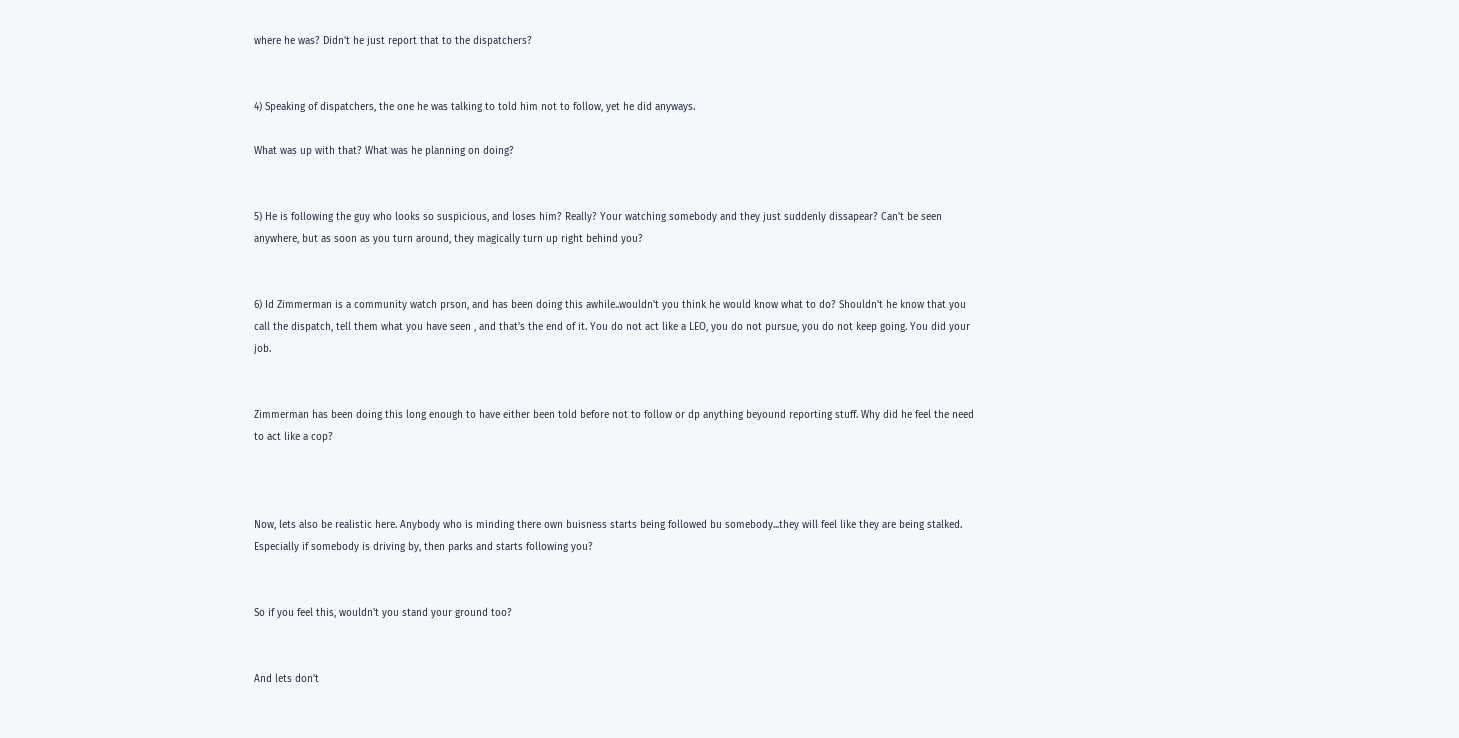where he was? Didn't he just report that to the dispatchers?


4) Speaking of dispatchers, the one he was talking to told him not to follow, yet he did anyways.

What was up with that? What was he planning on doing?


5) He is following the guy who looks so suspicious, and loses him? Really? Your watching somebody and they just suddenly dissapear? Can't be seen anywhere, but as soon as you turn around, they magically turn up right behind you?


6) Id Zimmerman is a community watch prson, and has been doing this awhile..wouldn't you think he would know what to do? Shouldn't he know that you call the dispatch, tell them what you have seen , and that's the end of it. You do not act like a LEO, you do not pursue, you do not keep going. You did your job.


Zimmerman has been doing this long enough to have either been told before not to follow or dp anything beyound reporting stuff. Why did he feel the need to act like a cop?



Now, lets also be realistic here. Anybody who is minding there own buisness starts being followed bu somebody...they will feel like they are being stalked. Especially if somebody is driving by, then parks and starts following you?


So if you feel this, wouldn't you stand your ground too?


And lets don't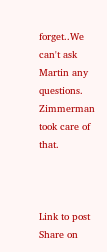forget..We can't ask Martin any questions. Zimmerman took care of that.



Link to post
Share on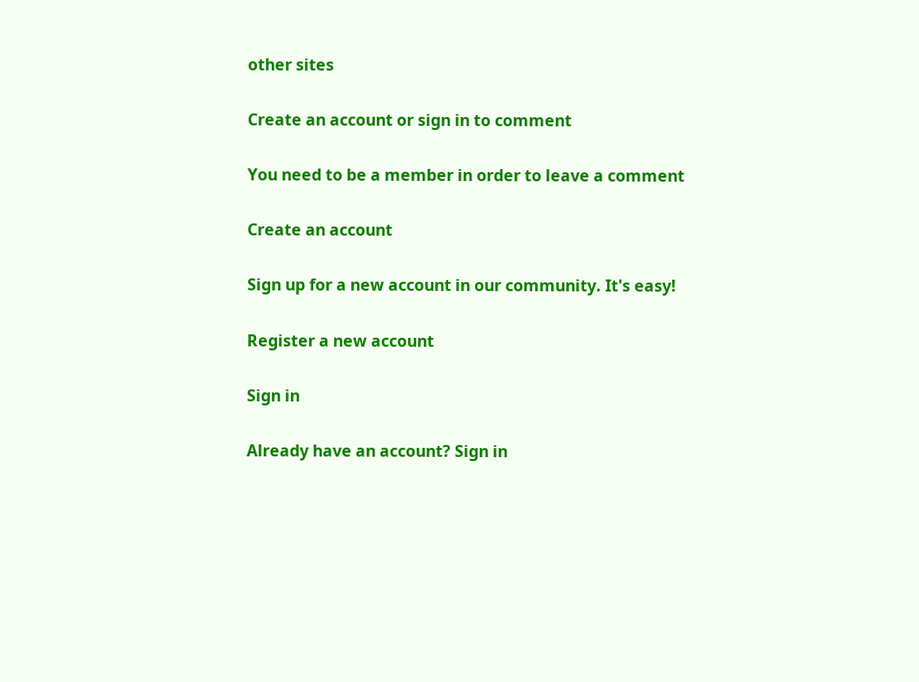other sites

Create an account or sign in to comment

You need to be a member in order to leave a comment

Create an account

Sign up for a new account in our community. It's easy!

Register a new account

Sign in

Already have an account? Sign in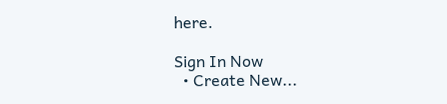here.

Sign In Now
  • Create New...